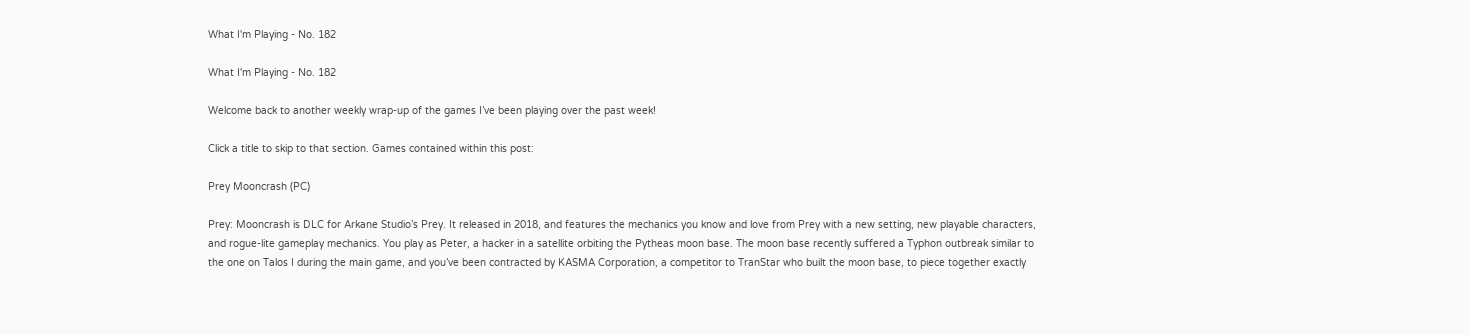What I'm Playing - No. 182

What I'm Playing - No. 182

Welcome back to another weekly wrap-up of the games I’ve been playing over the past week!

Click a title to skip to that section. Games contained within this post:

Prey Mooncrash (PC)

Prey: Mooncrash is DLC for Arkane Studio’s Prey. It released in 2018, and features the mechanics you know and love from Prey with a new setting, new playable characters, and rogue-lite gameplay mechanics. You play as Peter, a hacker in a satellite orbiting the Pytheas moon base. The moon base recently suffered a Typhon outbreak similar to the one on Talos I during the main game, and you’ve been contracted by KASMA Corporation, a competitor to TranStar who built the moon base, to piece together exactly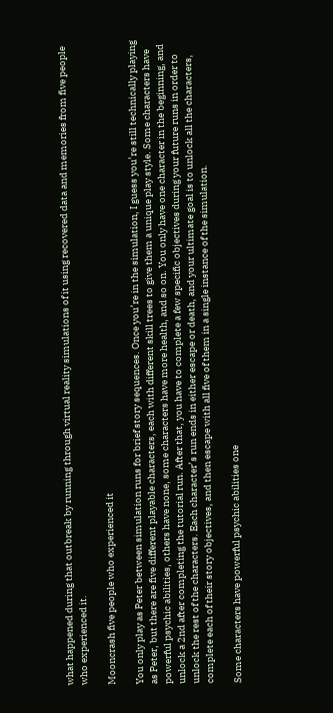what happened during that outbreak by running through virtual reality simulations of it using recovered data and memories from five people who experienced it.

Mooncrash five people who experienced it

You only play as Peter between simulation runs for brief story sequences. Once you’re in the simulation, I guess you’re still technically playing as Peter, but there are five different playable characters, each with different skill trees to give them a unique play style. Some characters have powerful psychic abilities, others have none, some characters have more health, and so on. You only have one character in the beginning, and unlock a 2nd after completing the tutorial run. After that, you have to complete a few specific objectives during your future runs in order to unlock the rest of the characters. Each character’s run ends in either escape or death, and your ultimate goal is to unlock all the characters, complete each of their story objectives, and then escape with all five of them in a single instance of the simulation.

Some characters have powerful psychic abilities one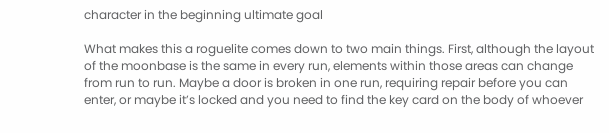character in the beginning ultimate goal

What makes this a roguelite comes down to two main things. First, although the layout of the moonbase is the same in every run, elements within those areas can change from run to run. Maybe a door is broken in one run, requiring repair before you can enter, or maybe it’s locked and you need to find the key card on the body of whoever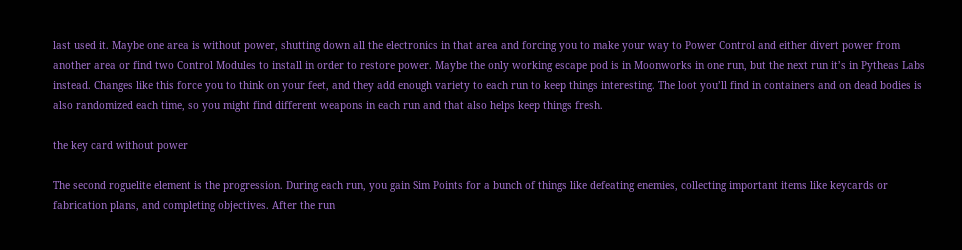last used it. Maybe one area is without power, shutting down all the electronics in that area and forcing you to make your way to Power Control and either divert power from another area or find two Control Modules to install in order to restore power. Maybe the only working escape pod is in Moonworks in one run, but the next run it’s in Pytheas Labs instead. Changes like this force you to think on your feet, and they add enough variety to each run to keep things interesting. The loot you’ll find in containers and on dead bodies is also randomized each time, so you might find different weapons in each run and that also helps keep things fresh.

the key card without power

The second roguelite element is the progression. During each run, you gain Sim Points for a bunch of things like defeating enemies, collecting important items like keycards or fabrication plans, and completing objectives. After the run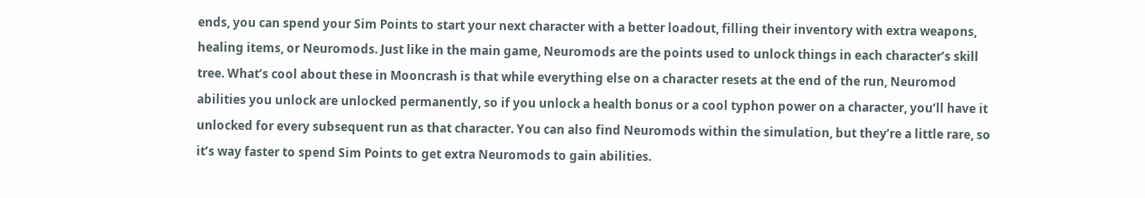ends, you can spend your Sim Points to start your next character with a better loadout, filling their inventory with extra weapons, healing items, or Neuromods. Just like in the main game, Neuromods are the points used to unlock things in each character’s skill tree. What’s cool about these in Mooncrash is that while everything else on a character resets at the end of the run, Neuromod abilities you unlock are unlocked permanently, so if you unlock a health bonus or a cool typhon power on a character, you’ll have it unlocked for every subsequent run as that character. You can also find Neuromods within the simulation, but they’re a little rare, so it’s way faster to spend Sim Points to get extra Neuromods to gain abilities.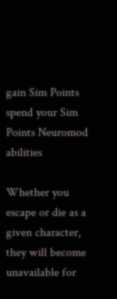gain Sim Points spend your Sim Points Neuromod abilities

Whether you escape or die as a given character, they will become unavailable for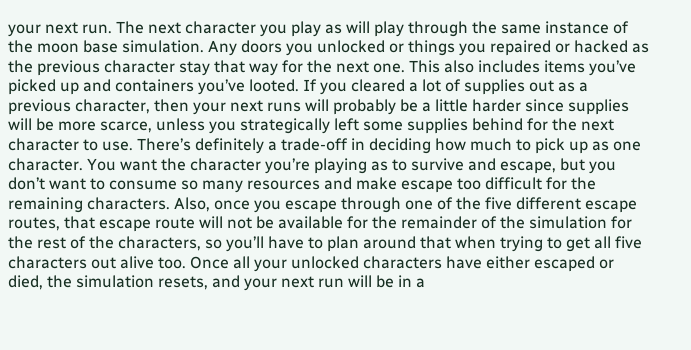your next run. The next character you play as will play through the same instance of the moon base simulation. Any doors you unlocked or things you repaired or hacked as the previous character stay that way for the next one. This also includes items you’ve picked up and containers you’ve looted. If you cleared a lot of supplies out as a previous character, then your next runs will probably be a little harder since supplies will be more scarce, unless you strategically left some supplies behind for the next character to use. There’s definitely a trade-off in deciding how much to pick up as one character. You want the character you’re playing as to survive and escape, but you don’t want to consume so many resources and make escape too difficult for the remaining characters. Also, once you escape through one of the five different escape routes, that escape route will not be available for the remainder of the simulation for the rest of the characters, so you’ll have to plan around that when trying to get all five characters out alive too. Once all your unlocked characters have either escaped or died, the simulation resets, and your next run will be in a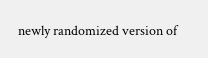newly randomized version of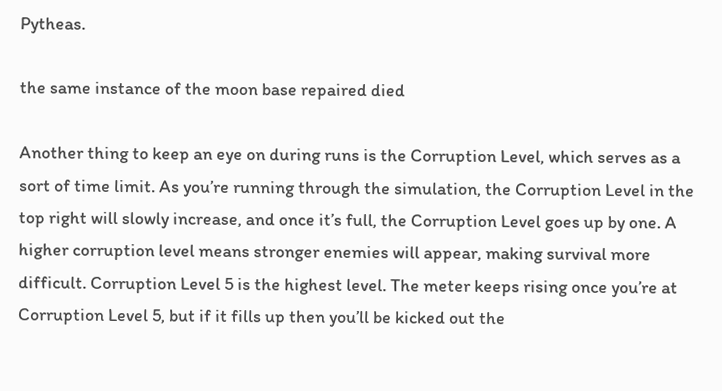Pytheas.

the same instance of the moon base repaired died

Another thing to keep an eye on during runs is the Corruption Level, which serves as a sort of time limit. As you’re running through the simulation, the Corruption Level in the top right will slowly increase, and once it’s full, the Corruption Level goes up by one. A higher corruption level means stronger enemies will appear, making survival more difficult. Corruption Level 5 is the highest level. The meter keeps rising once you’re at Corruption Level 5, but if it fills up then you’ll be kicked out the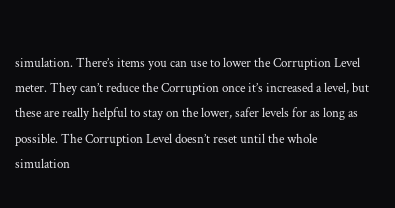simulation. There’s items you can use to lower the Corruption Level meter. They can’t reduce the Corruption once it’s increased a level, but these are really helpful to stay on the lower, safer levels for as long as possible. The Corruption Level doesn’t reset until the whole simulation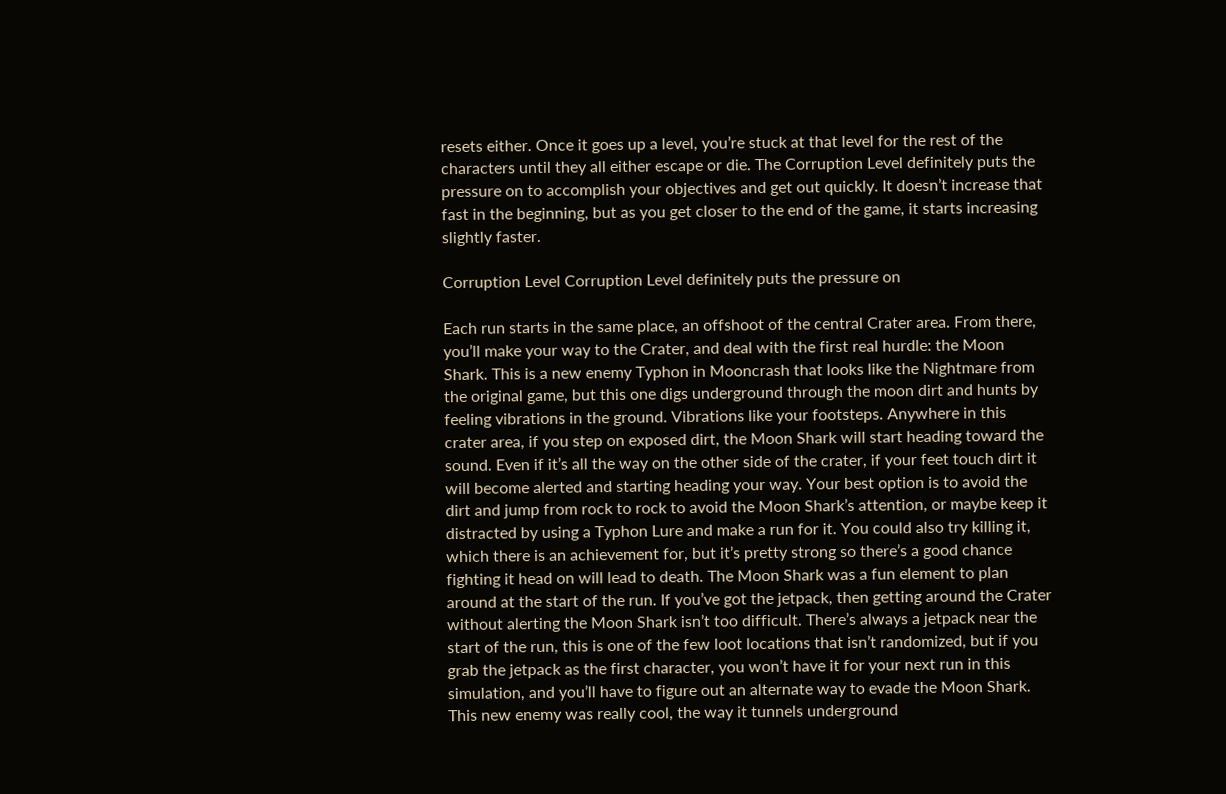resets either. Once it goes up a level, you’re stuck at that level for the rest of the characters until they all either escape or die. The Corruption Level definitely puts the pressure on to accomplish your objectives and get out quickly. It doesn’t increase that fast in the beginning, but as you get closer to the end of the game, it starts increasing slightly faster.

Corruption Level Corruption Level definitely puts the pressure on

Each run starts in the same place, an offshoot of the central Crater area. From there, you’ll make your way to the Crater, and deal with the first real hurdle: the Moon Shark. This is a new enemy Typhon in Mooncrash that looks like the Nightmare from the original game, but this one digs underground through the moon dirt and hunts by feeling vibrations in the ground. Vibrations like your footsteps. Anywhere in this crater area, if you step on exposed dirt, the Moon Shark will start heading toward the sound. Even if it’s all the way on the other side of the crater, if your feet touch dirt it will become alerted and starting heading your way. Your best option is to avoid the dirt and jump from rock to rock to avoid the Moon Shark’s attention, or maybe keep it distracted by using a Typhon Lure and make a run for it. You could also try killing it, which there is an achievement for, but it’s pretty strong so there’s a good chance fighting it head on will lead to death. The Moon Shark was a fun element to plan around at the start of the run. If you’ve got the jetpack, then getting around the Crater without alerting the Moon Shark isn’t too difficult. There’s always a jetpack near the start of the run, this is one of the few loot locations that isn’t randomized, but if you grab the jetpack as the first character, you won’t have it for your next run in this simulation, and you’ll have to figure out an alternate way to evade the Moon Shark. This new enemy was really cool, the way it tunnels underground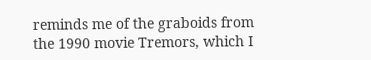reminds me of the graboids from the 1990 movie Tremors, which I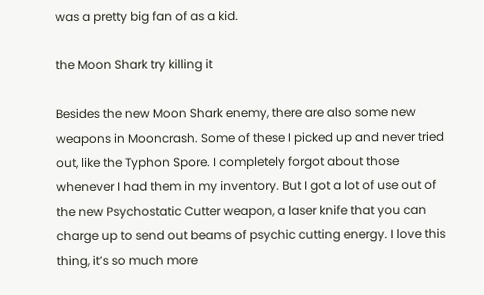was a pretty big fan of as a kid.

the Moon Shark try killing it

Besides the new Moon Shark enemy, there are also some new weapons in Mooncrash. Some of these I picked up and never tried out, like the Typhon Spore. I completely forgot about those whenever I had them in my inventory. But I got a lot of use out of the new Psychostatic Cutter weapon, a laser knife that you can charge up to send out beams of psychic cutting energy. I love this thing, it’s so much more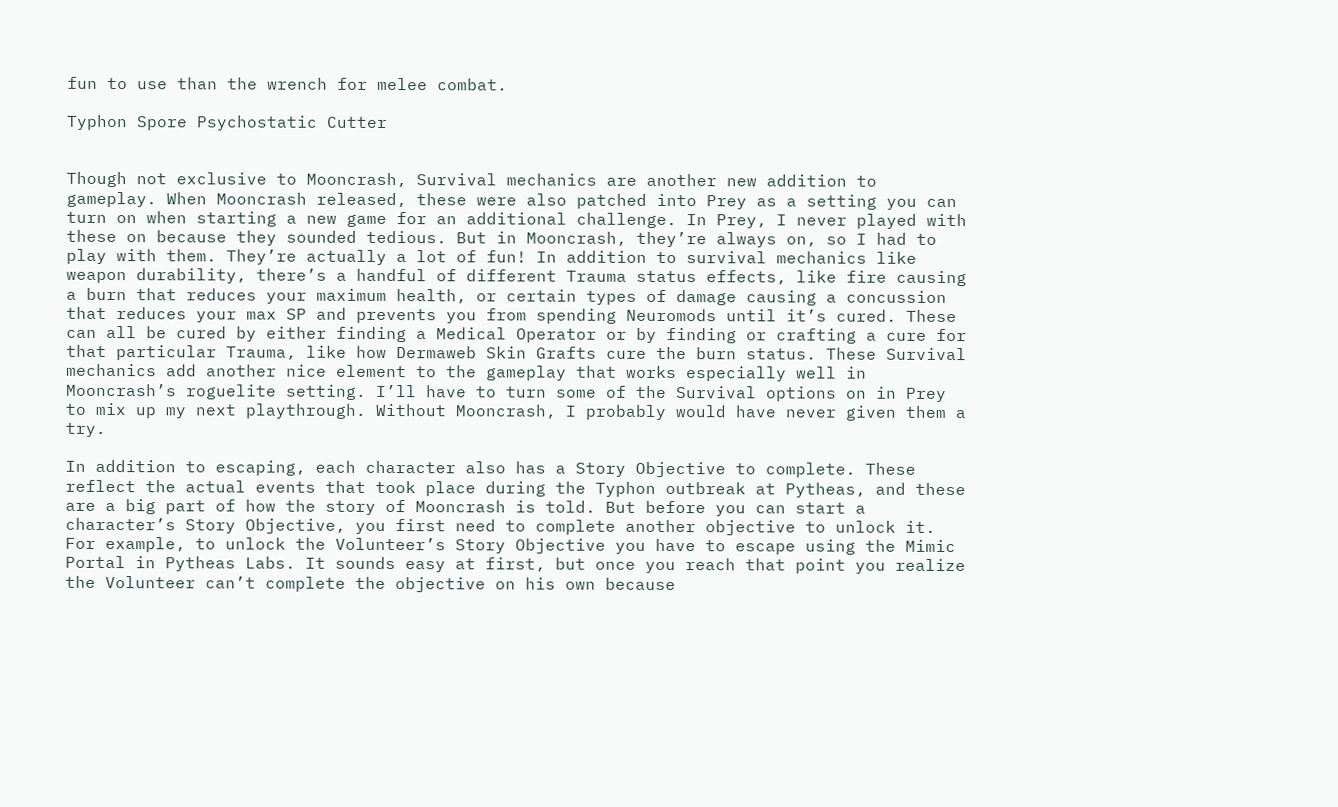fun to use than the wrench for melee combat.

Typhon Spore Psychostatic Cutter


Though not exclusive to Mooncrash, Survival mechanics are another new addition to gameplay. When Mooncrash released, these were also patched into Prey as a setting you can turn on when starting a new game for an additional challenge. In Prey, I never played with these on because they sounded tedious. But in Mooncrash, they’re always on, so I had to play with them. They’re actually a lot of fun! In addition to survival mechanics like weapon durability, there’s a handful of different Trauma status effects, like fire causing a burn that reduces your maximum health, or certain types of damage causing a concussion that reduces your max SP and prevents you from spending Neuromods until it’s cured. These can all be cured by either finding a Medical Operator or by finding or crafting a cure for that particular Trauma, like how Dermaweb Skin Grafts cure the burn status. These Survival mechanics add another nice element to the gameplay that works especially well in Mooncrash’s roguelite setting. I’ll have to turn some of the Survival options on in Prey to mix up my next playthrough. Without Mooncrash, I probably would have never given them a try.

In addition to escaping, each character also has a Story Objective to complete. These reflect the actual events that took place during the Typhon outbreak at Pytheas, and these are a big part of how the story of Mooncrash is told. But before you can start a character’s Story Objective, you first need to complete another objective to unlock it. For example, to unlock the Volunteer’s Story Objective you have to escape using the Mimic Portal in Pytheas Labs. It sounds easy at first, but once you reach that point you realize the Volunteer can’t complete the objective on his own because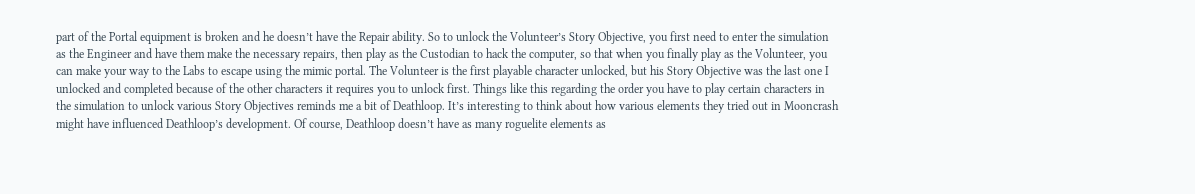part of the Portal equipment is broken and he doesn’t have the Repair ability. So to unlock the Volunteer’s Story Objective, you first need to enter the simulation as the Engineer and have them make the necessary repairs, then play as the Custodian to hack the computer, so that when you finally play as the Volunteer, you can make your way to the Labs to escape using the mimic portal. The Volunteer is the first playable character unlocked, but his Story Objective was the last one I unlocked and completed because of the other characters it requires you to unlock first. Things like this regarding the order you have to play certain characters in the simulation to unlock various Story Objectives reminds me a bit of Deathloop. It’s interesting to think about how various elements they tried out in Mooncrash might have influenced Deathloop’s development. Of course, Deathloop doesn’t have as many roguelite elements as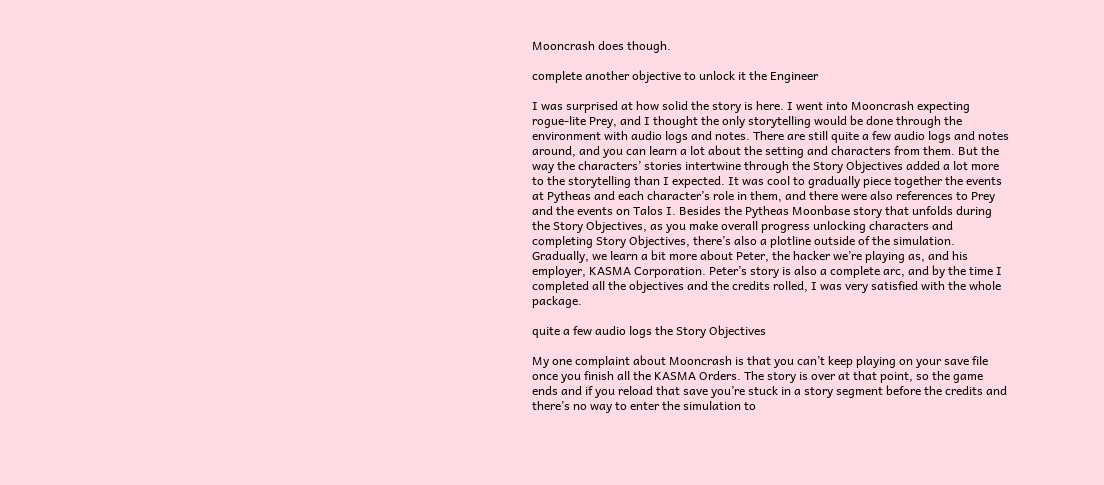Mooncrash does though.

complete another objective to unlock it the Engineer

I was surprised at how solid the story is here. I went into Mooncrash expecting rogue-lite Prey, and I thought the only storytelling would be done through the environment with audio logs and notes. There are still quite a few audio logs and notes around, and you can learn a lot about the setting and characters from them. But the way the characters’ stories intertwine through the Story Objectives added a lot more to the storytelling than I expected. It was cool to gradually piece together the events at Pytheas and each character’s role in them, and there were also references to Prey and the events on Talos I. Besides the Pytheas Moonbase story that unfolds during the Story Objectives, as you make overall progress unlocking characters and completing Story Objectives, there’s also a plotline outside of the simulation. Gradually, we learn a bit more about Peter, the hacker we’re playing as, and his employer, KASMA Corporation. Peter’s story is also a complete arc, and by the time I completed all the objectives and the credits rolled, I was very satisfied with the whole package.

quite a few audio logs the Story Objectives

My one complaint about Mooncrash is that you can’t keep playing on your save file once you finish all the KASMA Orders. The story is over at that point, so the game ends and if you reload that save you’re stuck in a story segment before the credits and there’s no way to enter the simulation to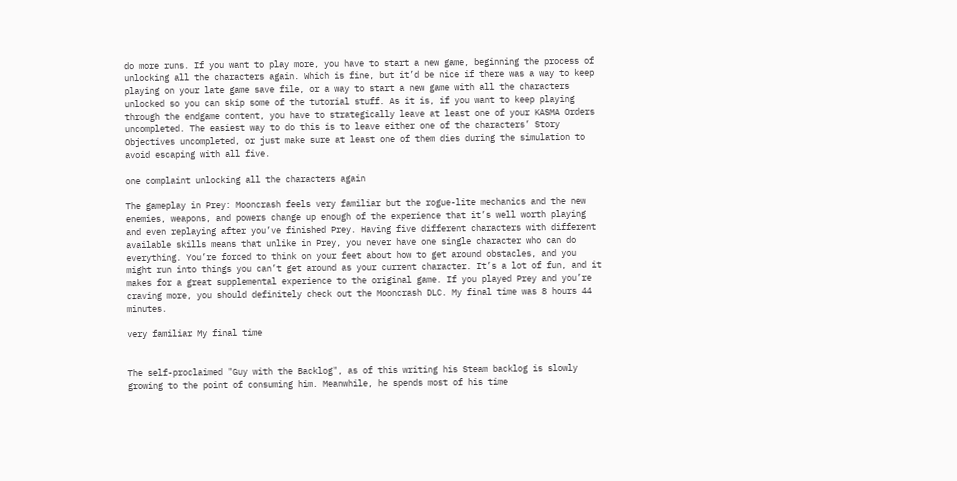do more runs. If you want to play more, you have to start a new game, beginning the process of unlocking all the characters again. Which is fine, but it’d be nice if there was a way to keep playing on your late game save file, or a way to start a new game with all the characters unlocked so you can skip some of the tutorial stuff. As it is, if you want to keep playing through the endgame content, you have to strategically leave at least one of your KASMA Orders uncompleted. The easiest way to do this is to leave either one of the characters’ Story Objectives uncompleted, or just make sure at least one of them dies during the simulation to avoid escaping with all five.

one complaint unlocking all the characters again

The gameplay in Prey: Mooncrash feels very familiar but the rogue-lite mechanics and the new enemies, weapons, and powers change up enough of the experience that it’s well worth playing and even replaying after you’ve finished Prey. Having five different characters with different available skills means that unlike in Prey, you never have one single character who can do everything. You’re forced to think on your feet about how to get around obstacles, and you might run into things you can’t get around as your current character. It’s a lot of fun, and it makes for a great supplemental experience to the original game. If you played Prey and you’re craving more, you should definitely check out the Mooncrash DLC. My final time was 8 hours 44 minutes.

very familiar My final time


The self-proclaimed "Guy with the Backlog", as of this writing his Steam backlog is slowly growing to the point of consuming him. Meanwhile, he spends most of his time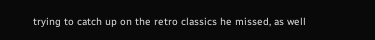trying to catch up on the retro classics he missed, as well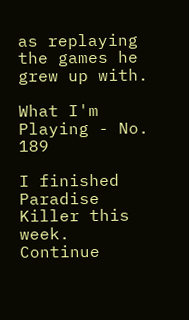as replaying the games he grew up with.

What I'm Playing - No. 189

I finished Paradise Killer this week. Continue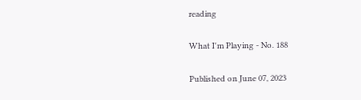reading

What I'm Playing - No. 188

Published on June 07, 2023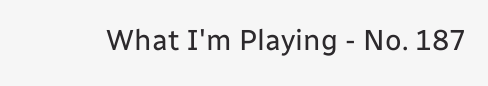What I'm Playing - No. 187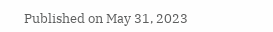Published on May 31, 2023